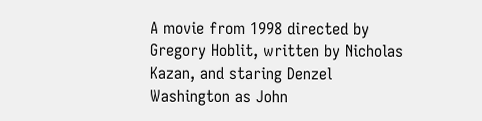A movie from 1998 directed by Gregory Hoblit, written by Nicholas Kazan, and staring Denzel Washington as John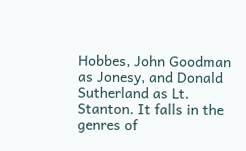Hobbes, John Goodman as Jonesy, and Donald Sutherland as Lt. Stanton. It falls in the genres of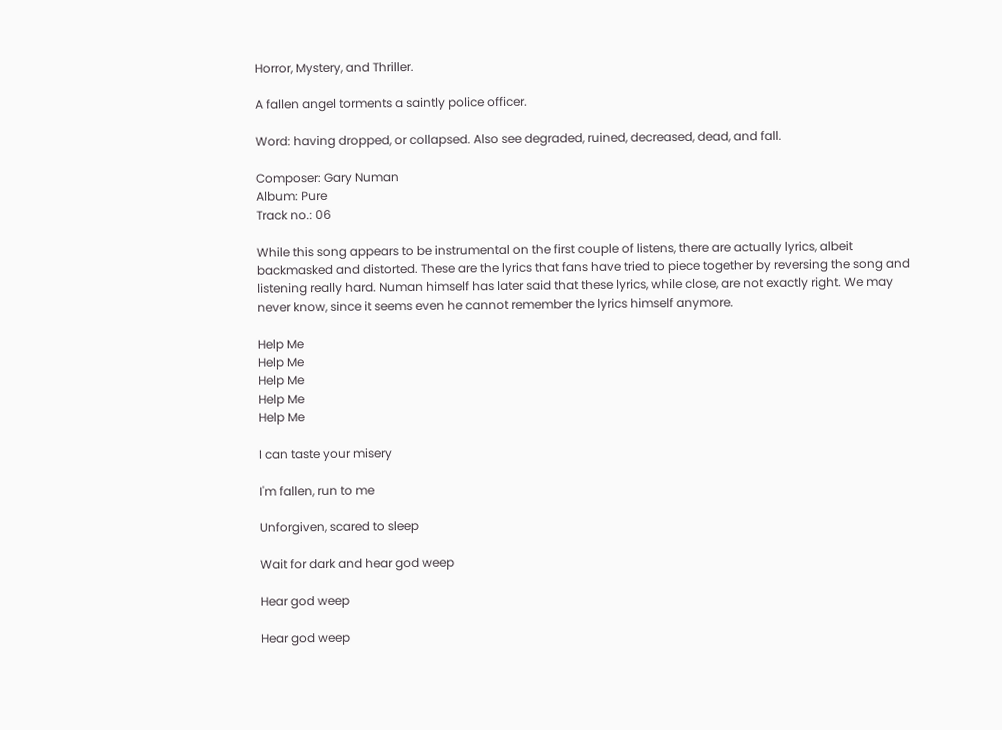Horror, Mystery, and Thriller.

A fallen angel torments a saintly police officer.

Word: having dropped, or collapsed. Also see degraded, ruined, decreased, dead, and fall.

Composer: Gary Numan
Album: Pure
Track no.: 06

While this song appears to be instrumental on the first couple of listens, there are actually lyrics, albeit backmasked and distorted. These are the lyrics that fans have tried to piece together by reversing the song and listening really hard. Numan himself has later said that these lyrics, while close, are not exactly right. We may never know, since it seems even he cannot remember the lyrics himself anymore.

Help Me
Help Me
Help Me
Help Me
Help Me

I can taste your misery

I'm fallen, run to me

Unforgiven, scared to sleep

Wait for dark and hear god weep

Hear god weep

Hear god weep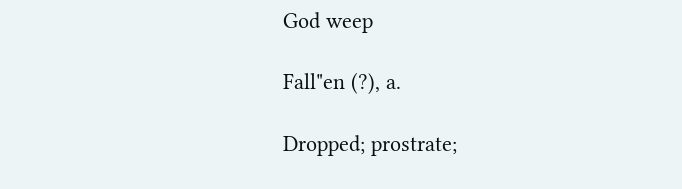God weep

Fall"en (?), a.

Dropped; prostrate;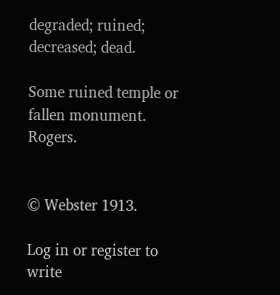degraded; ruined; decreased; dead.

Some ruined temple or fallen monument. Rogers.


© Webster 1913.

Log in or register to write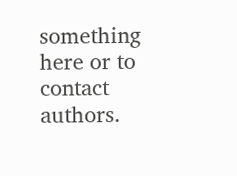something here or to contact authors.